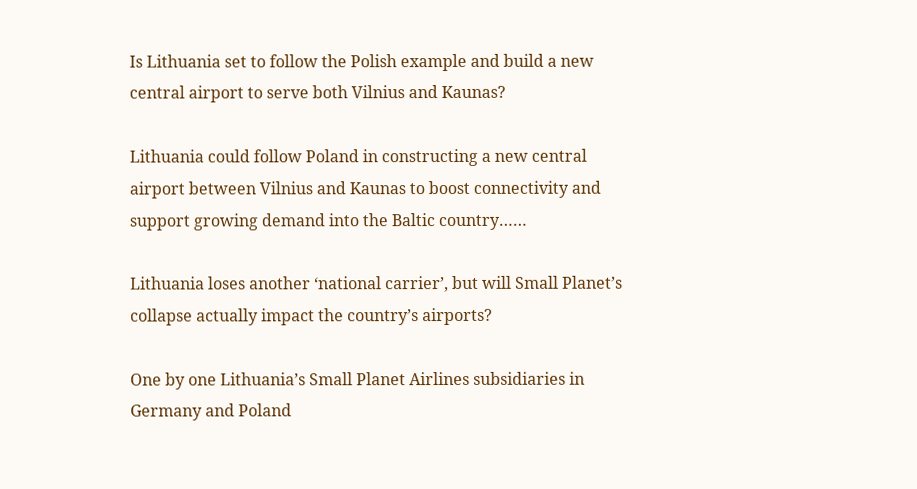Is Lithuania set to follow the Polish example and build a new central airport to serve both Vilnius and Kaunas?

Lithuania could follow Poland in constructing a new central airport between Vilnius and Kaunas to boost connectivity and support growing demand into the Baltic country……

Lithuania loses another ‘national carrier’, but will Small Planet’s collapse actually impact the country’s airports?

One by one Lithuania’s Small Planet Airlines subsidiaries in Germany and Poland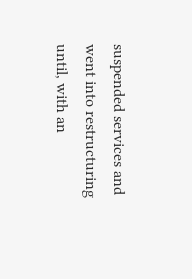suspended services and went into restructuring until, with an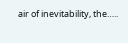air of inevitability, the…..